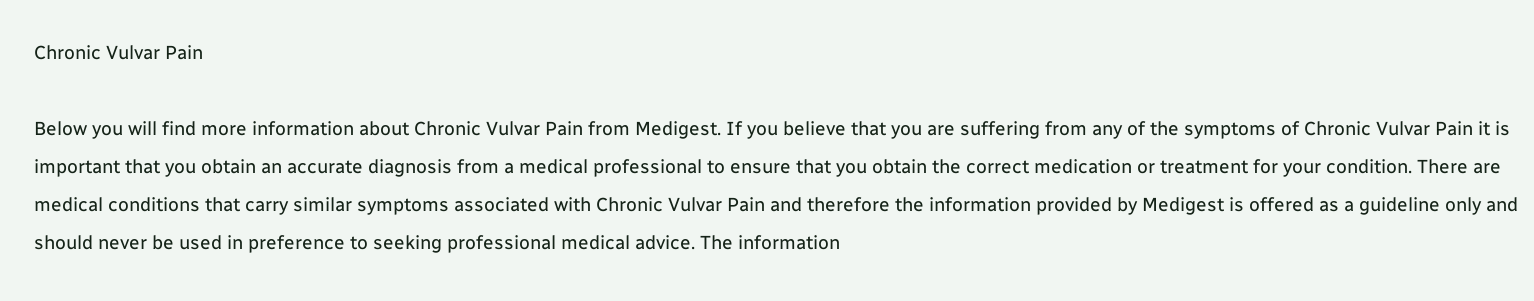Chronic Vulvar Pain

Below you will find more information about Chronic Vulvar Pain from Medigest. If you believe that you are suffering from any of the symptoms of Chronic Vulvar Pain it is important that you obtain an accurate diagnosis from a medical professional to ensure that you obtain the correct medication or treatment for your condition. There are medical conditions that carry similar symptoms associated with Chronic Vulvar Pain and therefore the information provided by Medigest is offered as a guideline only and should never be used in preference to seeking professional medical advice. The information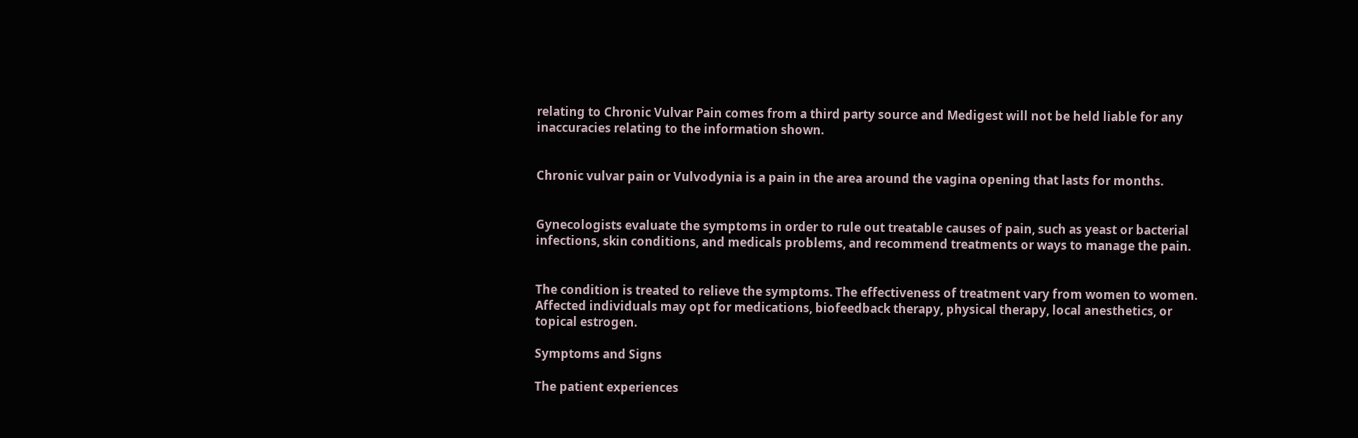relating to Chronic Vulvar Pain comes from a third party source and Medigest will not be held liable for any inaccuracies relating to the information shown.


Chronic vulvar pain or Vulvodynia is a pain in the area around the vagina opening that lasts for months.


Gynecologists evaluate the symptoms in order to rule out treatable causes of pain, such as yeast or bacterial infections, skin conditions, and medicals problems, and recommend treatments or ways to manage the pain.


The condition is treated to relieve the symptoms. The effectiveness of treatment vary from women to women. Affected individuals may opt for medications, biofeedback therapy, physical therapy, local anesthetics, or topical estrogen.

Symptoms and Signs

The patient experiences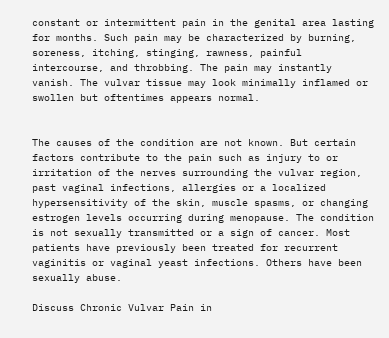constant or intermittent pain in the genital area lasting for months. Such pain may be characterized by burning, soreness, itching, stinging, rawness, painful intercourse, and throbbing. The pain may instantly vanish. The vulvar tissue may look minimally inflamed or swollen but oftentimes appears normal.


The causes of the condition are not known. But certain factors contribute to the pain such as injury to or irritation of the nerves surrounding the vulvar region, past vaginal infections, allergies or a localized hypersensitivity of the skin, muscle spasms, or changing estrogen levels occurring during menopause. The condition is not sexually transmitted or a sign of cancer. Most patients have previously been treated for recurrent vaginitis or vaginal yeast infections. Others have been sexually abuse.

Discuss Chronic Vulvar Pain in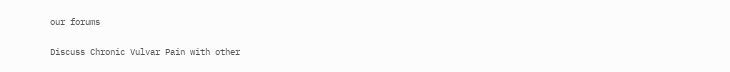our forums

Discuss Chronic Vulvar Pain with other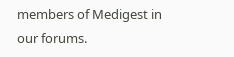members of Medigest in our forums.